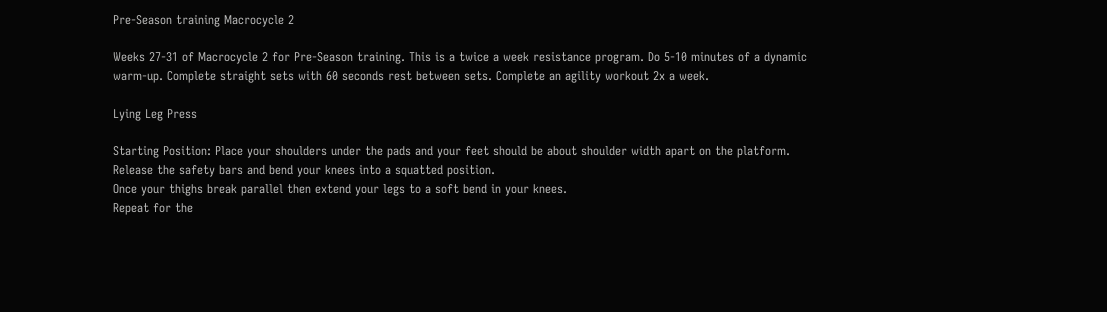Pre-Season training Macrocycle 2

Weeks 27-31 of Macrocycle 2 for Pre-Season training. This is a twice a week resistance program. Do 5-10 minutes of a dynamic warm-up. Complete straight sets with 60 seconds rest between sets. Complete an agility workout 2x a week.

Lying Leg Press

Starting Position: Place your shoulders under the pads and your feet should be about shoulder width apart on the platform.
Release the safety bars and bend your knees into a squatted position.
Once your thighs break parallel then extend your legs to a soft bend in your knees.
Repeat for the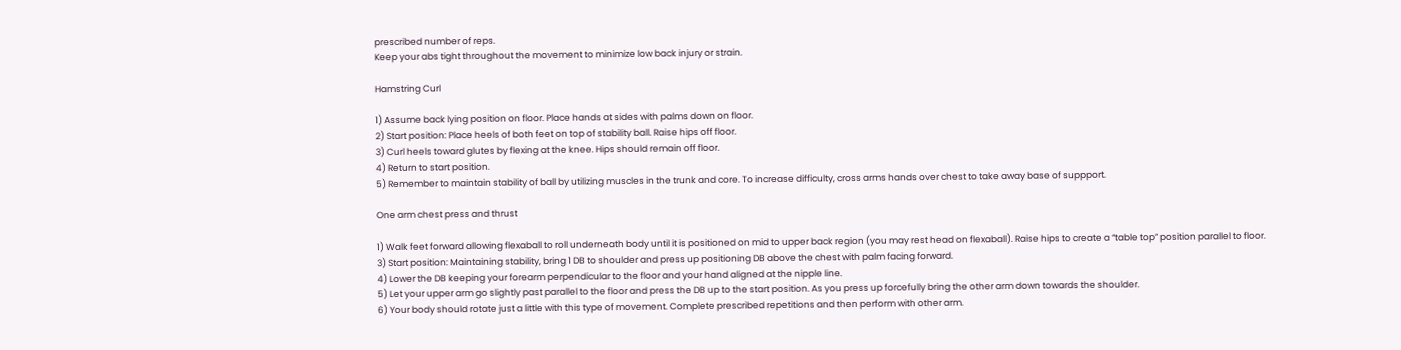prescribed number of reps.
Keep your abs tight throughout the movement to minimize low back injury or strain.

Hamstring Curl

1) Assume back lying position on floor. Place hands at sides with palms down on floor.
2) Start position: Place heels of both feet on top of stability ball. Raise hips off floor.
3) Curl heels toward glutes by flexing at the knee. Hips should remain off floor.
4) Return to start position.
5) Remember to maintain stability of ball by utilizing muscles in the trunk and core. To increase difficulty, cross arms hands over chest to take away base of suppport.

One arm chest press and thrust

1) Walk feet forward allowing flexaball to roll underneath body until it is positioned on mid to upper back region (you may rest head on flexaball). Raise hips to create a “table top” position parallel to floor.
3) Start position: Maintaining stability, bring 1 DB to shoulder and press up positioning DB above the chest with palm facing forward.
4) Lower the DB keeping your forearm perpendicular to the floor and your hand aligned at the nipple line.
5) Let your upper arm go slightly past parallel to the floor and press the DB up to the start position. As you press up forcefully bring the other arm down towards the shoulder.
6) Your body should rotate just a little with this type of movement. Complete prescribed repetitions and then perform with other arm.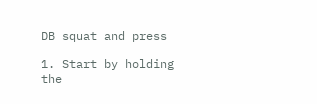DB squat and press

1. Start by holding the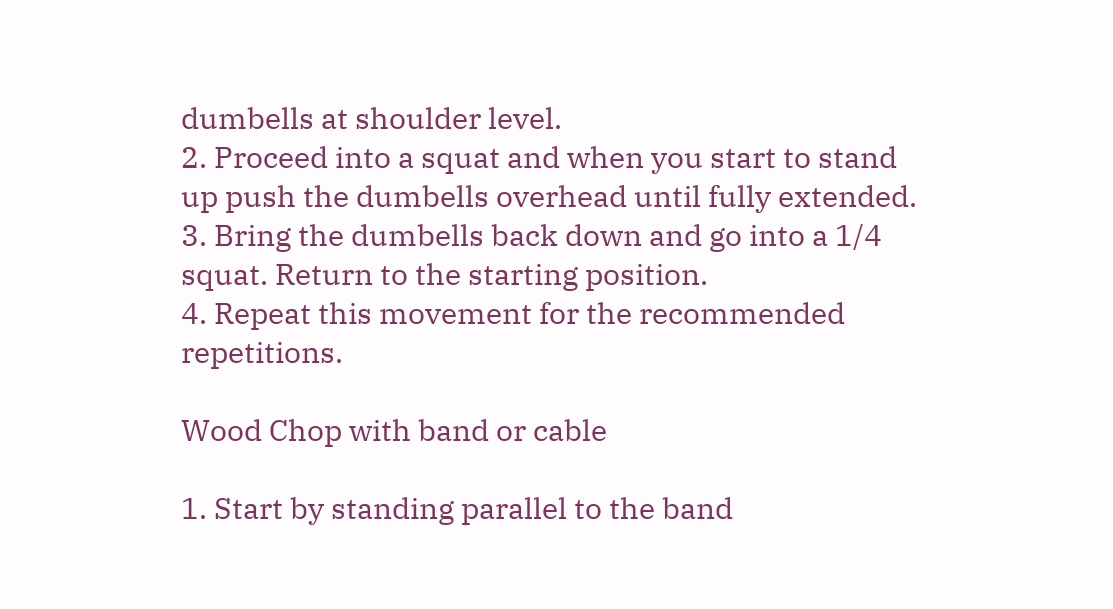dumbells at shoulder level.
2. Proceed into a squat and when you start to stand up push the dumbells overhead until fully extended.
3. Bring the dumbells back down and go into a 1/4 squat. Return to the starting position.
4. Repeat this movement for the recommended repetitions.

Wood Chop with band or cable

1. Start by standing parallel to the band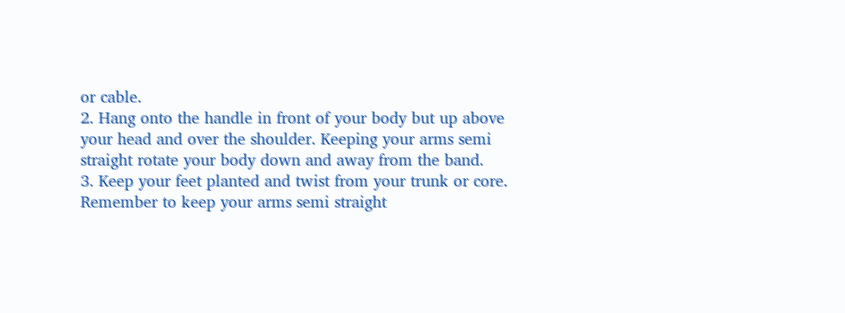or cable.
2. Hang onto the handle in front of your body but up above your head and over the shoulder. Keeping your arms semi straight rotate your body down and away from the band.
3. Keep your feet planted and twist from your trunk or core. Remember to keep your arms semi straight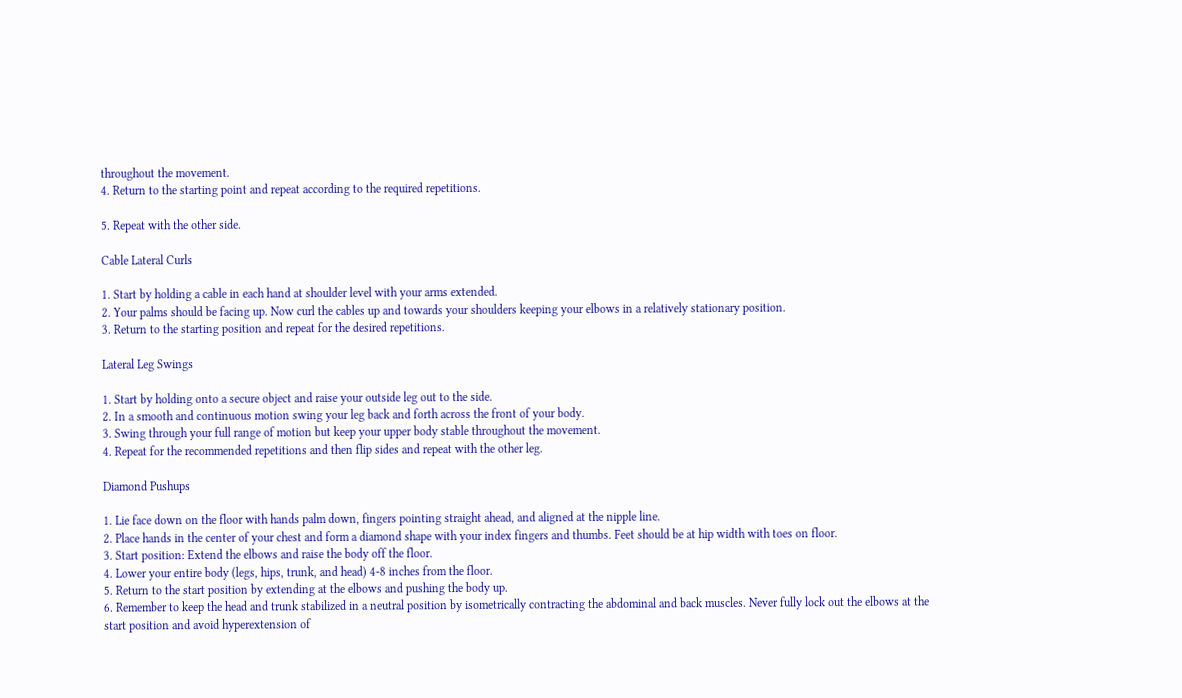throughout the movement.
4. Return to the starting point and repeat according to the required repetitions.

5. Repeat with the other side.

Cable Lateral Curls

1. Start by holding a cable in each hand at shoulder level with your arms extended.
2. Your palms should be facing up. Now curl the cables up and towards your shoulders keeping your elbows in a relatively stationary position.
3. Return to the starting position and repeat for the desired repetitions.

Lateral Leg Swings

1. Start by holding onto a secure object and raise your outside leg out to the side.
2. In a smooth and continuous motion swing your leg back and forth across the front of your body.
3. Swing through your full range of motion but keep your upper body stable throughout the movement.
4. Repeat for the recommended repetitions and then flip sides and repeat with the other leg.

Diamond Pushups

1. Lie face down on the floor with hands palm down, fingers pointing straight ahead, and aligned at the nipple line.
2. Place hands in the center of your chest and form a diamond shape with your index fingers and thumbs. Feet should be at hip width with toes on floor.
3. Start position: Extend the elbows and raise the body off the floor.
4. Lower your entire body (legs, hips, trunk, and head) 4-8 inches from the floor.
5. Return to the start position by extending at the elbows and pushing the body up.
6. Remember to keep the head and trunk stabilized in a neutral position by isometrically contracting the abdominal and back muscles. Never fully lock out the elbows at the start position and avoid hyperextension of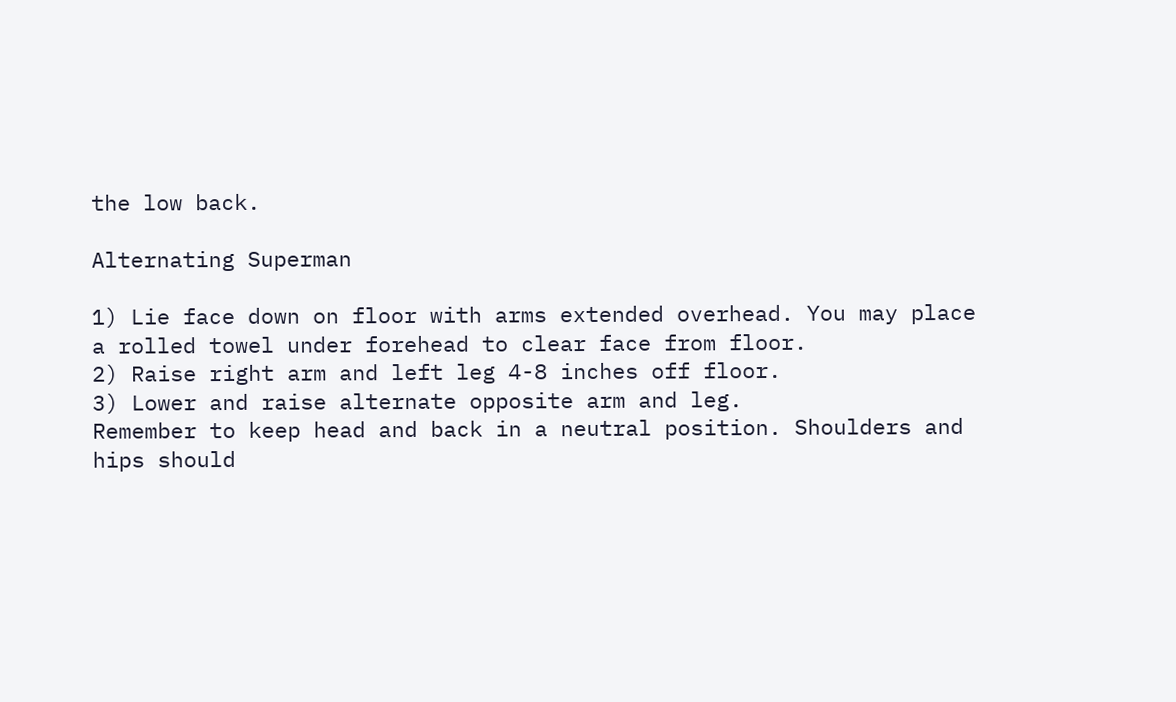the low back.

Alternating Superman

1) Lie face down on floor with arms extended overhead. You may place a rolled towel under forehead to clear face from floor.
2) Raise right arm and left leg 4-8 inches off floor.
3) Lower and raise alternate opposite arm and leg.
Remember to keep head and back in a neutral position. Shoulders and hips should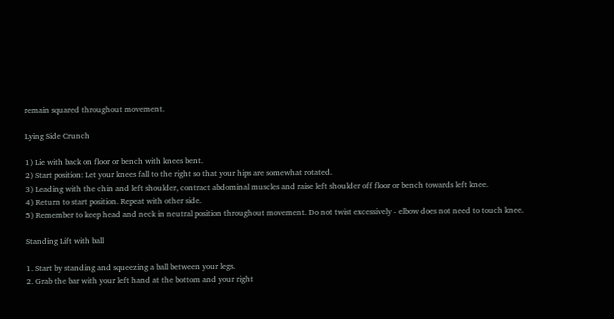remain squared throughout movement.

Lying Side Crunch

1) Lie with back on floor or bench with knees bent.
2) Start position: Let your knees fall to the right so that your hips are somewhat rotated.
3) Leading with the chin and left shoulder, contract abdominal muscles and raise left shoulder off floor or bench towards left knee.
4) Return to start position. Repeat with other side.
5) Remember to keep head and neck in neutral position throughout movement. Do not twist excessively - elbow does not need to touch knee.

Standing Lift with ball

1. Start by standing and squeezing a ball between your legs.
2. Grab the bar with your left hand at the bottom and your right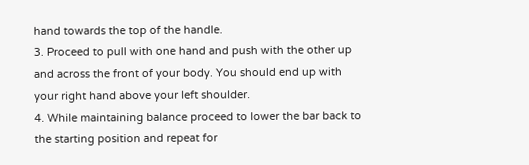hand towards the top of the handle.
3. Proceed to pull with one hand and push with the other up and across the front of your body. You should end up with your right hand above your left shoulder.
4. While maintaining balance proceed to lower the bar back to the starting position and repeat for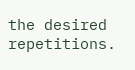the desired repetitions.